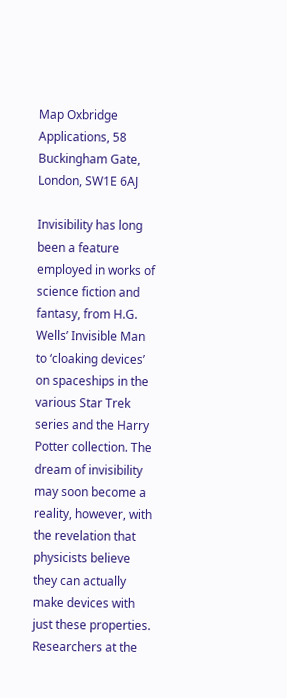Map Oxbridge Applications, 58 Buckingham Gate, London, SW1E 6AJ

Invisibility has long been a feature employed in works of science fiction and fantasy, from H.G. Wells’ Invisible Man to ‘cloaking devices’ on spaceships in the various Star Trek series and the Harry Potter collection. The dream of invisibility may soon become a reality, however, with the revelation that physicists believe they can actually make devices with just these properties. Researchers at the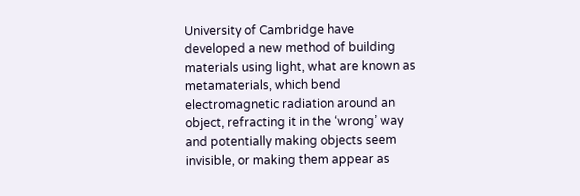University of Cambridge have developed a new method of building materials using light, what are known as metamaterials, which bend electromagnetic radiation around an object, refracting it in the ‘wrong’ way and potentially making objects seem invisible, or making them appear as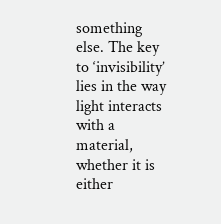something else. The key to ‘invisibility’ lies in the way light interacts with a material, whether it is either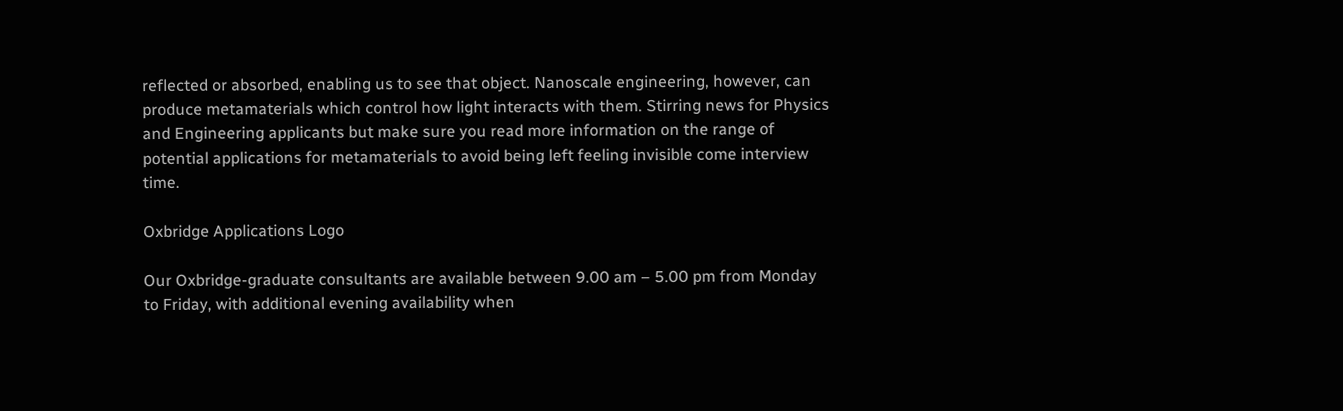reflected or absorbed, enabling us to see that object. Nanoscale engineering, however, can produce metamaterials which control how light interacts with them. Stirring news for Physics and Engineering applicants but make sure you read more information on the range of potential applications for metamaterials to avoid being left feeling invisible come interview time.

Oxbridge Applications Logo

Our Oxbridge-graduate consultants are available between 9.00 am – 5.00 pm from Monday to Friday, with additional evening availability when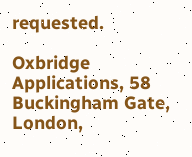requested.

Oxbridge Applications, 58 Buckingham Gate, London,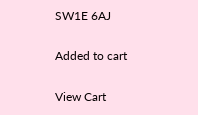SW1E 6AJ

Added to cart

View Cart